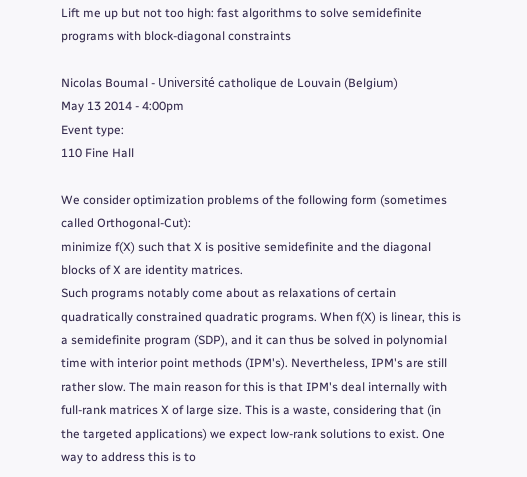Lift me up but not too high: fast algorithms to solve semidefinite programs with block-diagonal constraints

Nicolas Boumal - Université catholique de Louvain (Belgium)
May 13 2014 - 4:00pm
Event type:
110 Fine Hall

We consider optimization problems of the following form (sometimes called Orthogonal-Cut):
minimize f(X) such that X is positive semidefinite and the diagonal blocks of X are identity matrices.
Such programs notably come about as relaxations of certain quadratically constrained quadratic programs. When f(X) is linear, this is a semidefinite program (SDP), and it can thus be solved in polynomial time with interior point methods (IPM's). Nevertheless, IPM's are still rather slow. The main reason for this is that IPM's deal internally with full-rank matrices X of large size. This is a waste, considering that (in the targeted applications) we expect low-rank solutions to exist. One way to address this is to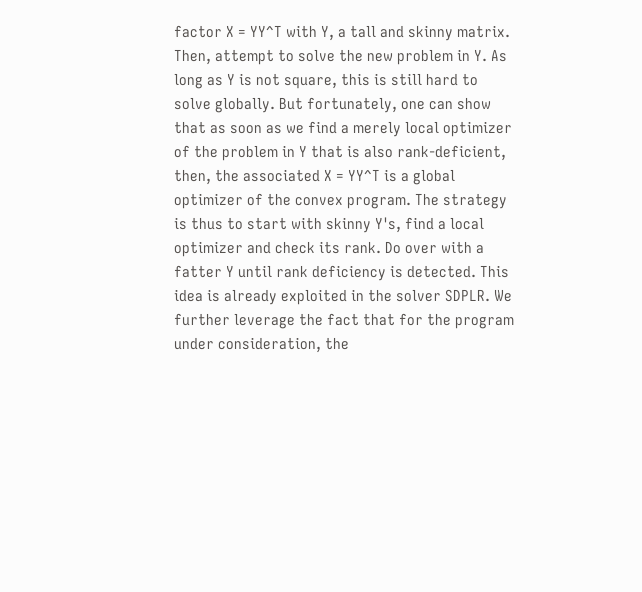factor X = YY^T with Y, a tall and skinny matrix. Then, attempt to solve the new problem in Y. As long as Y is not square, this is still hard to solve globally. But fortunately, one can show that as soon as we find a merely local optimizer of the problem in Y that is also rank-deficient, then, the associated X = YY^T is a global optimizer of the convex program. The strategy is thus to start with skinny Y's, find a local optimizer and check its rank. Do over with a fatter Y until rank deficiency is detected. This idea is already exploited in the solver SDPLR. We further leverage the fact that for the program under consideration, the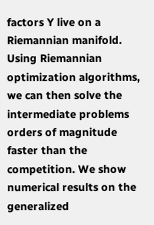factors Y live on a Riemannian manifold. Using Riemannian optimization algorithms, we can then solve the intermediate problems orders of magnitude faster than the competition. We show numerical results on the generalized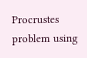Procrustes problem using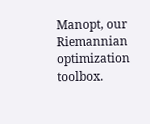Manopt, our Riemannian optimization toolbox.